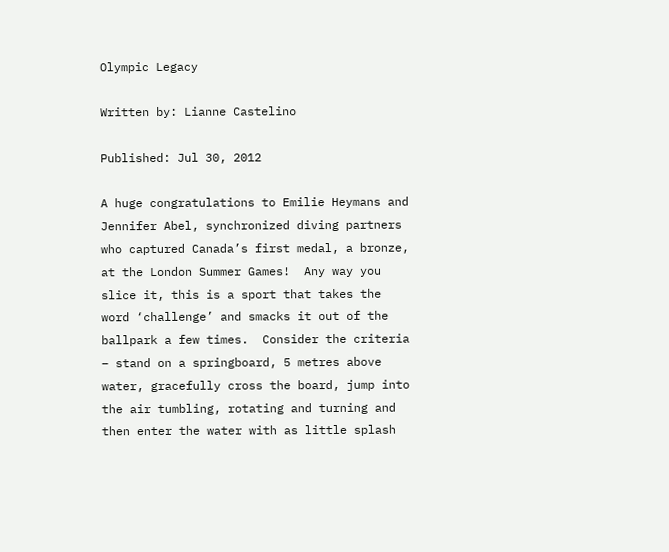Olympic Legacy

Written by: Lianne Castelino

Published: Jul 30, 2012

A huge congratulations to Emilie Heymans and Jennifer Abel, synchronized diving partners who captured Canada’s first medal, a bronze, at the London Summer Games!  Any way you slice it, this is a sport that takes the word ‘challenge’ and smacks it out of the ballpark a few times.  Consider the criteria – stand on a springboard, 5 metres above water, gracefully cross the board, jump into the air tumbling, rotating and turning and then enter the water with as little splash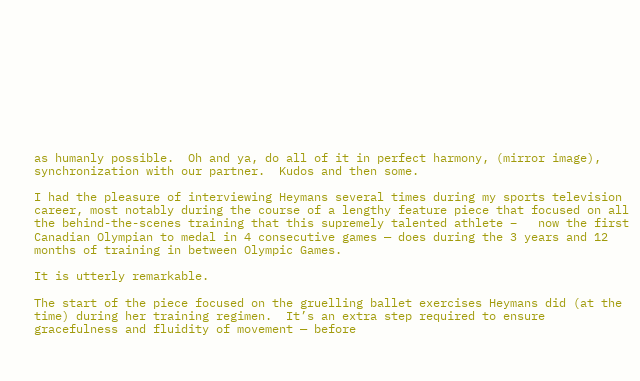as humanly possible.  Oh and ya, do all of it in perfect harmony, (mirror image), synchronization with our partner.  Kudos and then some.

I had the pleasure of interviewing Heymans several times during my sports television career, most notably during the course of a lengthy feature piece that focused on all the behind-the-scenes training that this supremely talented athlete –   now the first Canadian Olympian to medal in 4 consecutive games — does during the 3 years and 12 months of training in between Olympic Games.

It is utterly remarkable.

The start of the piece focused on the gruelling ballet exercises Heymans did (at the time) during her training regimen.  It’s an extra step required to ensure gracefulness and fluidity of movement — before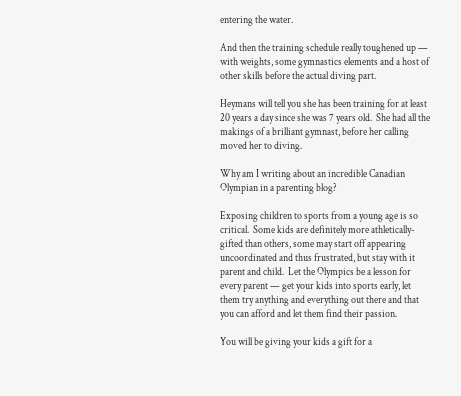entering the water.

And then the training schedule really toughened up — with weights, some gymnastics elements and a host of other skills before the actual diving part.

Heymans will tell you she has been training for at least 20 years a day since she was 7 years old.  She had all the makings of a brilliant gymnast, before her calling moved her to diving.

Why am I writing about an incredible Canadian Olympian in a parenting blog?

Exposing children to sports from a young age is so critical.  Some kids are definitely more athletically-gifted than others, some may start off appearing uncoordinated and thus frustrated, but stay with it parent and child.  Let the Olympics be a lesson for every parent — get your kids into sports early, let them try anything and everything out there and that you can afford and let them find their passion.

You will be giving your kids a gift for a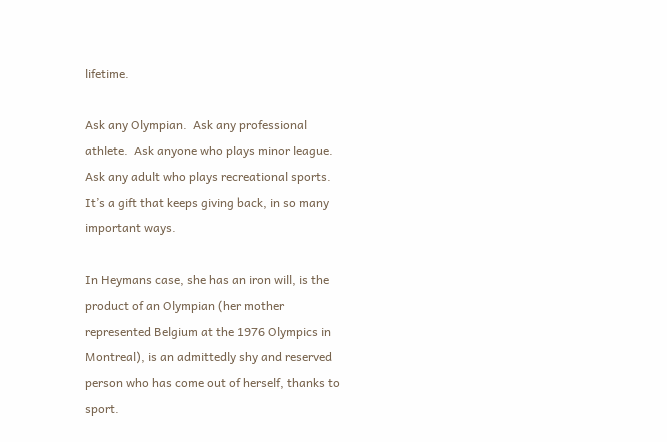lifetime.

Ask any Olympian.  Ask any professional athlete.  Ask anyone who plays minor league.  Ask any adult who plays recreational sports.  It’s a gift that keeps giving back, in so many important ways.

In Heymans case, she has an iron will, is the product of an Olympian (her mother represented Belgium at the 1976 Olympics in Montreal), is an admittedly shy and reserved person who has come out of herself, thanks to sport.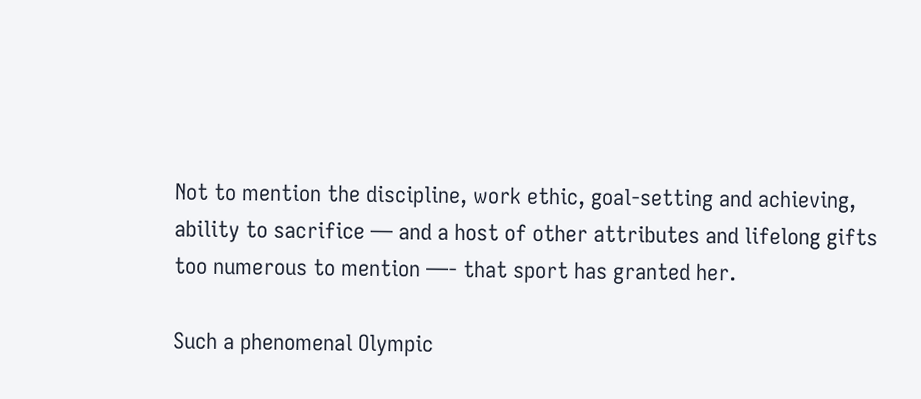Not to mention the discipline, work ethic, goal-setting and achieving, ability to sacrifice — and a host of other attributes and lifelong gifts too numerous to mention —- that sport has granted her.

Such a phenomenal Olympic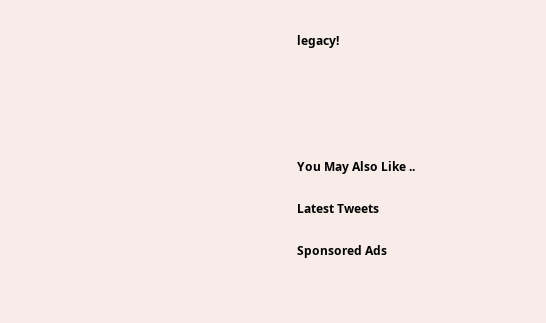legacy!





You May Also Like ..

Latest Tweets

Sponsored Ads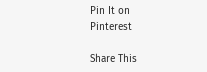Pin It on Pinterest

Share This